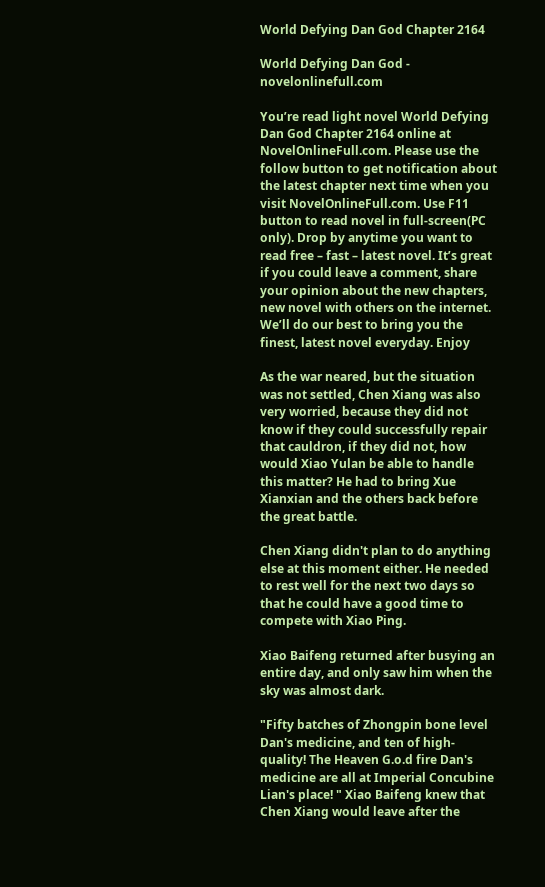World Defying Dan God Chapter 2164

World Defying Dan God - novelonlinefull.com

You’re read light novel World Defying Dan God Chapter 2164 online at NovelOnlineFull.com. Please use the follow button to get notification about the latest chapter next time when you visit NovelOnlineFull.com. Use F11 button to read novel in full-screen(PC only). Drop by anytime you want to read free – fast – latest novel. It’s great if you could leave a comment, share your opinion about the new chapters, new novel with others on the internet. We’ll do our best to bring you the finest, latest novel everyday. Enjoy

As the war neared, but the situation was not settled, Chen Xiang was also very worried, because they did not know if they could successfully repair that cauldron, if they did not, how would Xiao Yulan be able to handle this matter? He had to bring Xue Xianxian and the others back before the great battle.

Chen Xiang didn't plan to do anything else at this moment either. He needed to rest well for the next two days so that he could have a good time to compete with Xiao Ping.

Xiao Baifeng returned after busying an entire day, and only saw him when the sky was almost dark.

"Fifty batches of Zhongpin bone level Dan's medicine, and ten of high-quality! The Heaven G.o.d fire Dan's medicine are all at Imperial Concubine Lian's place! " Xiao Baifeng knew that Chen Xiang would leave after the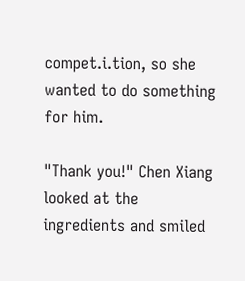compet.i.tion, so she wanted to do something for him.

"Thank you!" Chen Xiang looked at the ingredients and smiled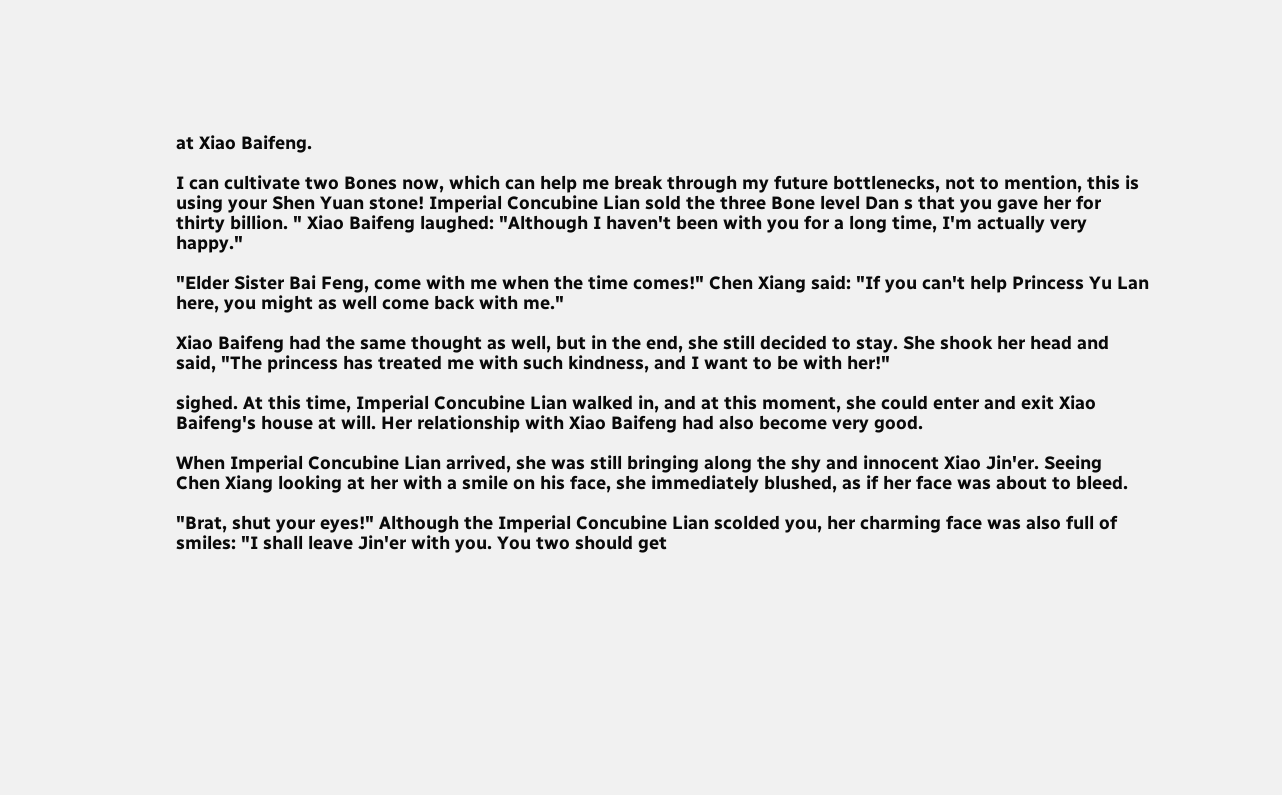at Xiao Baifeng.

I can cultivate two Bones now, which can help me break through my future bottlenecks, not to mention, this is using your Shen Yuan stone! Imperial Concubine Lian sold the three Bone level Dan s that you gave her for thirty billion. " Xiao Baifeng laughed: "Although I haven't been with you for a long time, I'm actually very happy."

"Elder Sister Bai Feng, come with me when the time comes!" Chen Xiang said: "If you can't help Princess Yu Lan here, you might as well come back with me."

Xiao Baifeng had the same thought as well, but in the end, she still decided to stay. She shook her head and said, "The princess has treated me with such kindness, and I want to be with her!"

sighed. At this time, Imperial Concubine Lian walked in, and at this moment, she could enter and exit Xiao Baifeng's house at will. Her relationship with Xiao Baifeng had also become very good.

When Imperial Concubine Lian arrived, she was still bringing along the shy and innocent Xiao Jin'er. Seeing Chen Xiang looking at her with a smile on his face, she immediately blushed, as if her face was about to bleed.

"Brat, shut your eyes!" Although the Imperial Concubine Lian scolded you, her charming face was also full of smiles: "I shall leave Jin'er with you. You two should get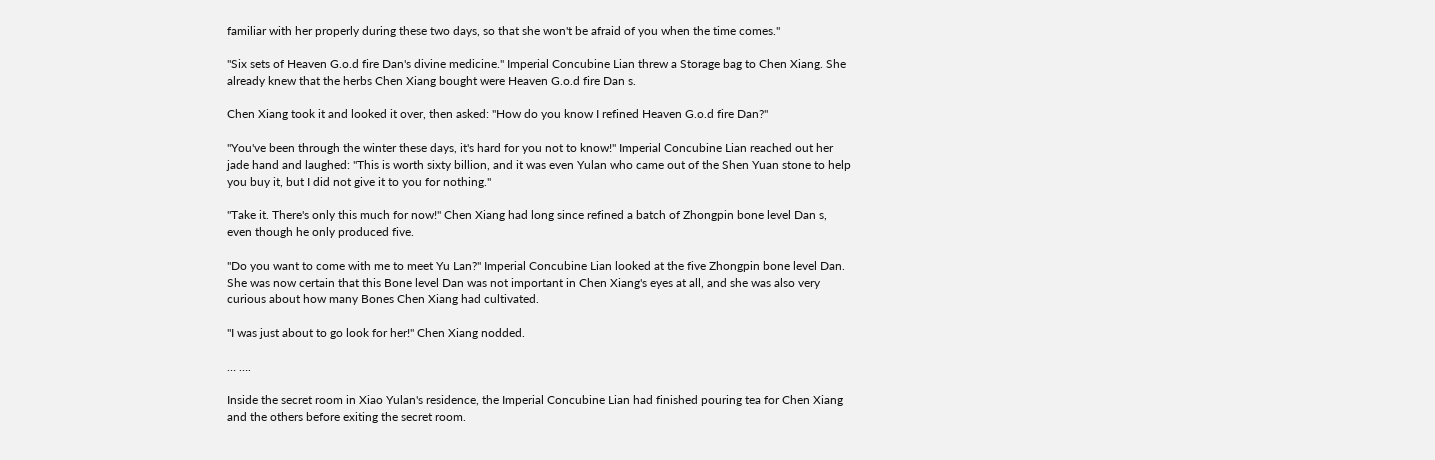familiar with her properly during these two days, so that she won't be afraid of you when the time comes."

"Six sets of Heaven G.o.d fire Dan's divine medicine." Imperial Concubine Lian threw a Storage bag to Chen Xiang. She already knew that the herbs Chen Xiang bought were Heaven G.o.d fire Dan s.

Chen Xiang took it and looked it over, then asked: "How do you know I refined Heaven G.o.d fire Dan?"

"You've been through the winter these days, it's hard for you not to know!" Imperial Concubine Lian reached out her jade hand and laughed: "This is worth sixty billion, and it was even Yulan who came out of the Shen Yuan stone to help you buy it, but I did not give it to you for nothing."

"Take it. There's only this much for now!" Chen Xiang had long since refined a batch of Zhongpin bone level Dan s, even though he only produced five.

"Do you want to come with me to meet Yu Lan?" Imperial Concubine Lian looked at the five Zhongpin bone level Dan. She was now certain that this Bone level Dan was not important in Chen Xiang's eyes at all, and she was also very curious about how many Bones Chen Xiang had cultivated.

"I was just about to go look for her!" Chen Xiang nodded.

… ….

Inside the secret room in Xiao Yulan's residence, the Imperial Concubine Lian had finished pouring tea for Chen Xiang and the others before exiting the secret room.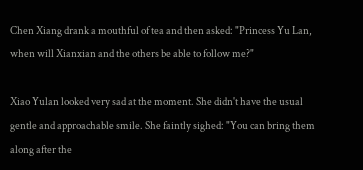Chen Xiang drank a mouthful of tea and then asked: "Princess Yu Lan, when will Xianxian and the others be able to follow me?"

Xiao Yulan looked very sad at the moment. She didn't have the usual gentle and approachable smile. She faintly sighed: "You can bring them along after the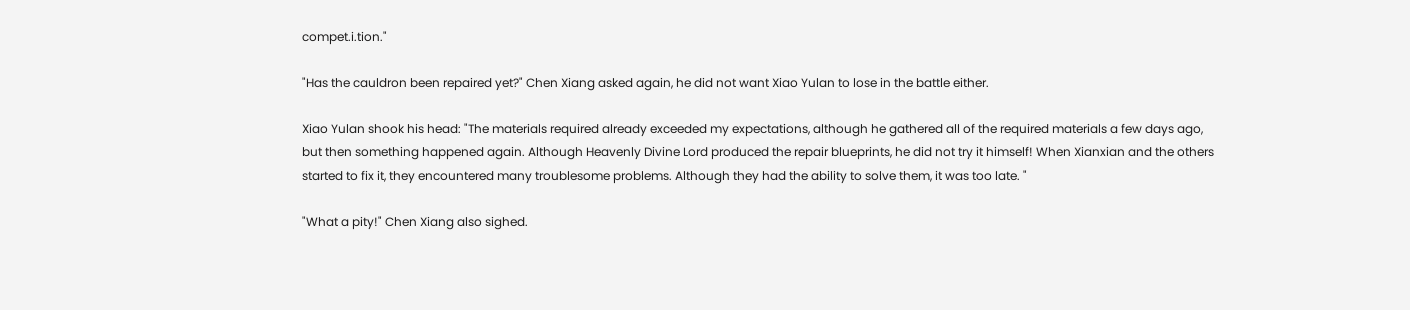compet.i.tion."

"Has the cauldron been repaired yet?" Chen Xiang asked again, he did not want Xiao Yulan to lose in the battle either.

Xiao Yulan shook his head: "The materials required already exceeded my expectations, although he gathered all of the required materials a few days ago, but then something happened again. Although Heavenly Divine Lord produced the repair blueprints, he did not try it himself! When Xianxian and the others started to fix it, they encountered many troublesome problems. Although they had the ability to solve them, it was too late. "

"What a pity!" Chen Xiang also sighed.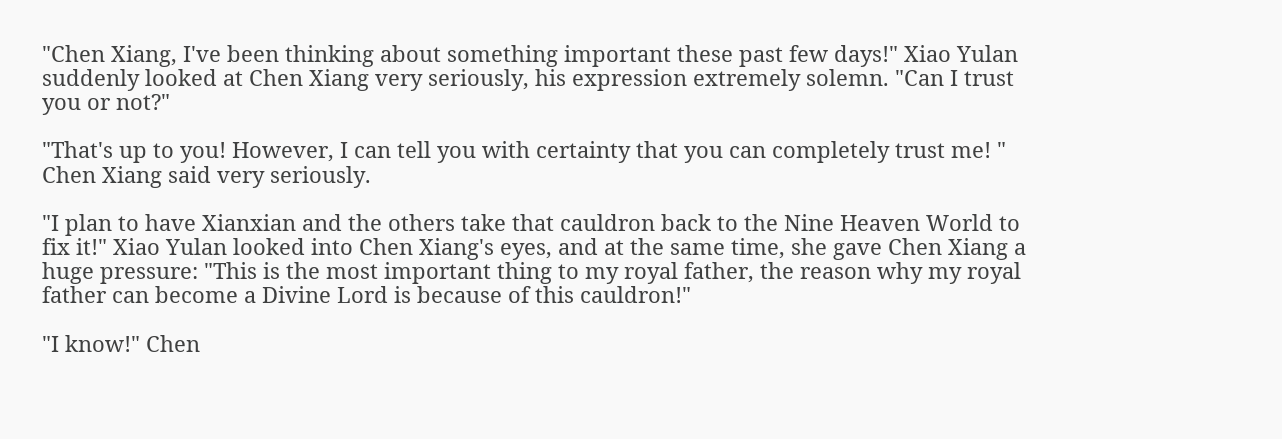"Chen Xiang, I've been thinking about something important these past few days!" Xiao Yulan suddenly looked at Chen Xiang very seriously, his expression extremely solemn. "Can I trust you or not?"

"That's up to you! However, I can tell you with certainty that you can completely trust me! " Chen Xiang said very seriously.

"I plan to have Xianxian and the others take that cauldron back to the Nine Heaven World to fix it!" Xiao Yulan looked into Chen Xiang's eyes, and at the same time, she gave Chen Xiang a huge pressure: "This is the most important thing to my royal father, the reason why my royal father can become a Divine Lord is because of this cauldron!"

"I know!" Chen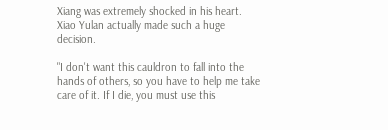Xiang was extremely shocked in his heart. Xiao Yulan actually made such a huge decision.

"I don't want this cauldron to fall into the hands of others, so you have to help me take care of it. If I die, you must use this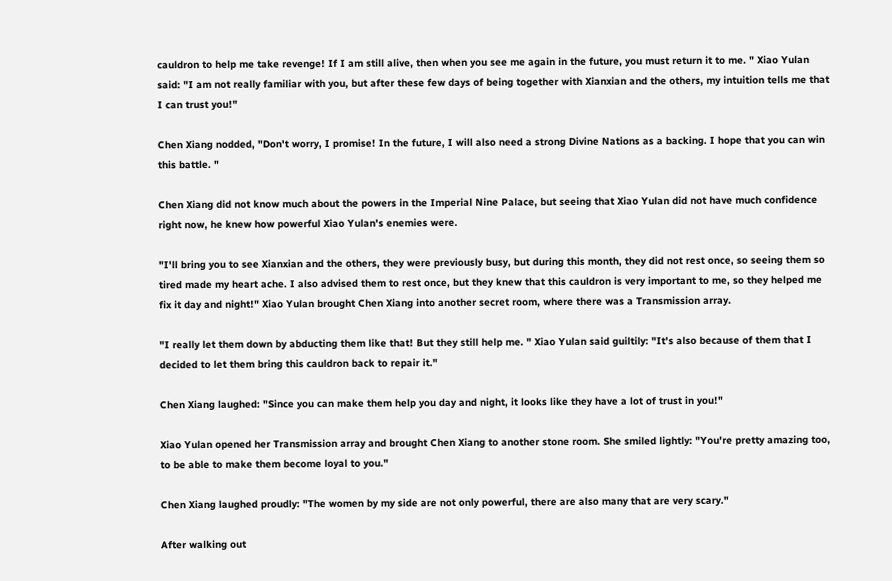cauldron to help me take revenge! If I am still alive, then when you see me again in the future, you must return it to me. " Xiao Yulan said: "I am not really familiar with you, but after these few days of being together with Xianxian and the others, my intuition tells me that I can trust you!"

Chen Xiang nodded, "Don't worry, I promise! In the future, I will also need a strong Divine Nations as a backing. I hope that you can win this battle. "

Chen Xiang did not know much about the powers in the Imperial Nine Palace, but seeing that Xiao Yulan did not have much confidence right now, he knew how powerful Xiao Yulan's enemies were.

"I'll bring you to see Xianxian and the others, they were previously busy, but during this month, they did not rest once, so seeing them so tired made my heart ache. I also advised them to rest once, but they knew that this cauldron is very important to me, so they helped me fix it day and night!" Xiao Yulan brought Chen Xiang into another secret room, where there was a Transmission array.

"I really let them down by abducting them like that! But they still help me. " Xiao Yulan said guiltily: "It's also because of them that I decided to let them bring this cauldron back to repair it."

Chen Xiang laughed: "Since you can make them help you day and night, it looks like they have a lot of trust in you!"

Xiao Yulan opened her Transmission array and brought Chen Xiang to another stone room. She smiled lightly: "You're pretty amazing too, to be able to make them become loyal to you."

Chen Xiang laughed proudly: "The women by my side are not only powerful, there are also many that are very scary."

After walking out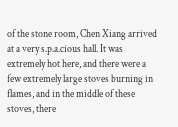of the stone room, Chen Xiang arrived at a very s.p.a.cious hall. It was extremely hot here, and there were a few extremely large stoves burning in flames, and in the middle of these stoves, there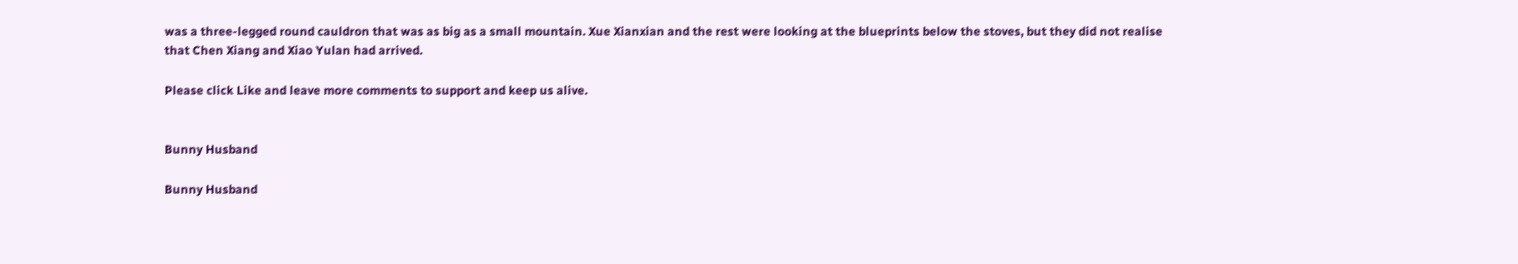was a three-legged round cauldron that was as big as a small mountain. Xue Xianxian and the rest were looking at the blueprints below the stoves, but they did not realise that Chen Xiang and Xiao Yulan had arrived.

Please click Like and leave more comments to support and keep us alive.


Bunny Husband

Bunny Husband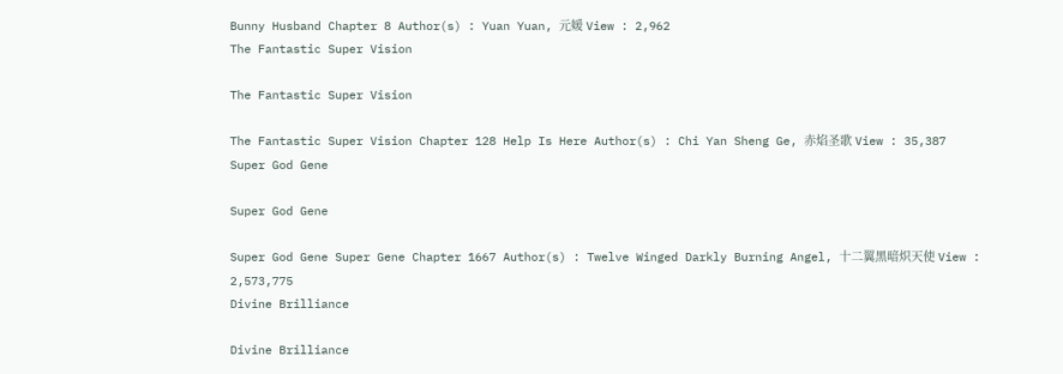Bunny Husband Chapter 8 Author(s) : Yuan Yuan, 元媛 View : 2,962
The Fantastic Super Vision

The Fantastic Super Vision

The Fantastic Super Vision Chapter 128 Help Is Here Author(s) : Chi Yan Sheng Ge, 赤焰圣歌 View : 35,387
Super God Gene

Super God Gene

Super God Gene Super Gene Chapter 1667 Author(s) : Twelve Winged Darkly Burning Angel, 十二翼黑暗炽天使 View : 2,573,775
Divine Brilliance

Divine Brilliance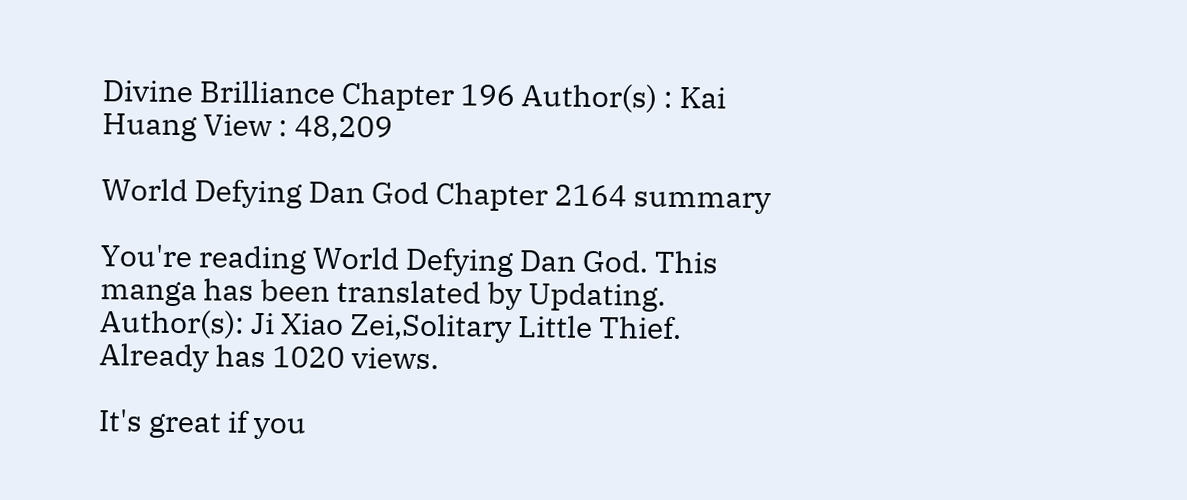Divine Brilliance Chapter 196 Author(s) : Kai Huang View : 48,209

World Defying Dan God Chapter 2164 summary

You're reading World Defying Dan God. This manga has been translated by Updating. Author(s): Ji Xiao Zei,Solitary Little Thief. Already has 1020 views.

It's great if you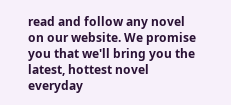read and follow any novel on our website. We promise you that we'll bring you the latest, hottest novel everyday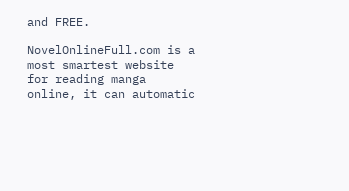and FREE.

NovelOnlineFull.com is a most smartest website for reading manga online, it can automatic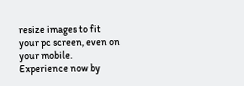resize images to fit your pc screen, even on your mobile. Experience now by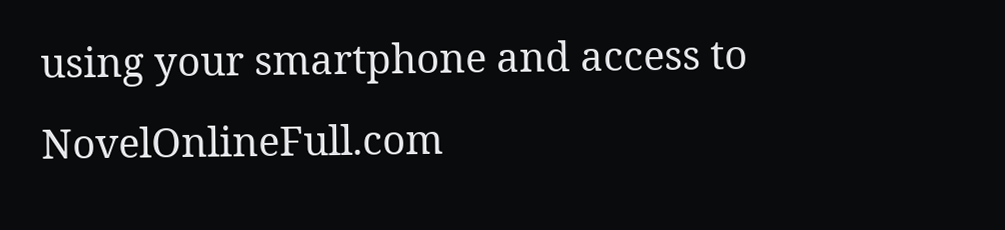using your smartphone and access to NovelOnlineFull.com